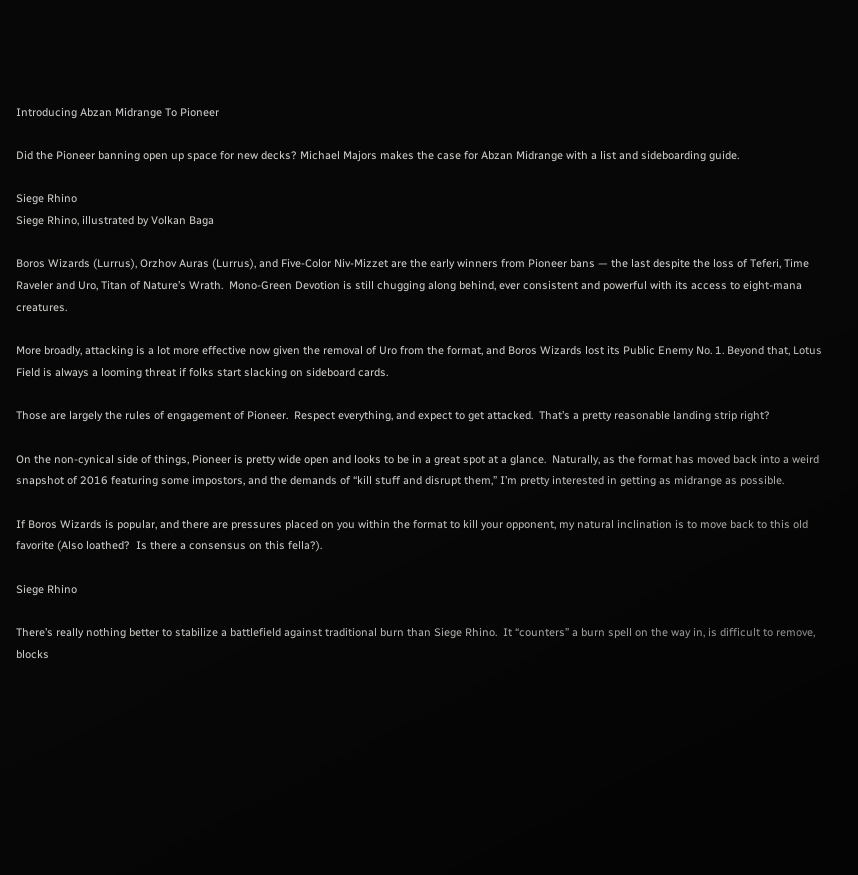Introducing Abzan Midrange To Pioneer

Did the Pioneer banning open up space for new decks? Michael Majors makes the case for Abzan Midrange with a list and sideboarding guide.

Siege Rhino
Siege Rhino, illustrated by Volkan Baga

Boros Wizards (Lurrus), Orzhov Auras (Lurrus), and Five-Color Niv-Mizzet are the early winners from Pioneer bans — the last despite the loss of Teferi, Time Raveler and Uro, Titan of Nature’s Wrath.  Mono-Green Devotion is still chugging along behind, ever consistent and powerful with its access to eight-mana creatures.

More broadly, attacking is a lot more effective now given the removal of Uro from the format, and Boros Wizards lost its Public Enemy No. 1. Beyond that, Lotus Field is always a looming threat if folks start slacking on sideboard cards.

Those are largely the rules of engagement of Pioneer.  Respect everything, and expect to get attacked.  That’s a pretty reasonable landing strip right?

On the non-cynical side of things, Pioneer is pretty wide open and looks to be in a great spot at a glance.  Naturally, as the format has moved back into a weird snapshot of 2016 featuring some impostors, and the demands of “kill stuff and disrupt them,” I’m pretty interested in getting as midrange as possible.

If Boros Wizards is popular, and there are pressures placed on you within the format to kill your opponent, my natural inclination is to move back to this old favorite (Also loathed?  Is there a consensus on this fella?).

Siege Rhino

There’s really nothing better to stabilize a battlefield against traditional burn than Siege Rhino.  It “counters” a burn spell on the way in, is difficult to remove, blocks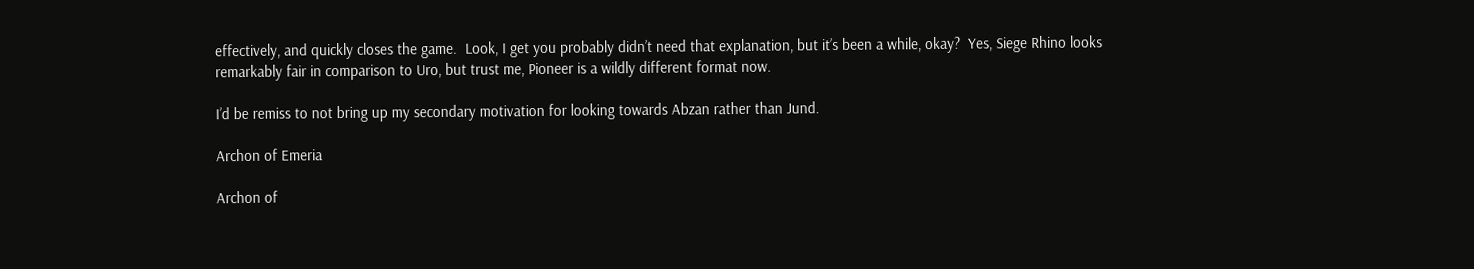effectively, and quickly closes the game.  Look, I get you probably didn’t need that explanation, but it’s been a while, okay?  Yes, Siege Rhino looks remarkably fair in comparison to Uro, but trust me, Pioneer is a wildly different format now.

I’d be remiss to not bring up my secondary motivation for looking towards Abzan rather than Jund.

Archon of Emeria

Archon of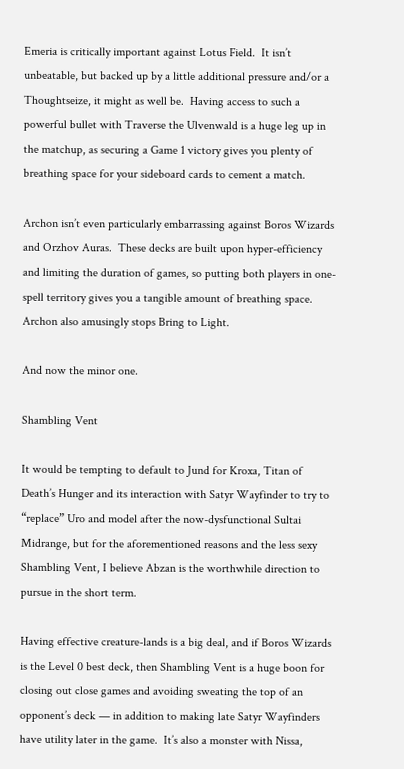Emeria is critically important against Lotus Field.  It isn’t unbeatable, but backed up by a little additional pressure and/or a Thoughtseize, it might as well be.  Having access to such a powerful bullet with Traverse the Ulvenwald is a huge leg up in the matchup, as securing a Game 1 victory gives you plenty of breathing space for your sideboard cards to cement a match.

Archon isn’t even particularly embarrassing against Boros Wizards and Orzhov Auras.  These decks are built upon hyper-efficiency and limiting the duration of games, so putting both players in one-spell territory gives you a tangible amount of breathing space.  Archon also amusingly stops Bring to Light.

And now the minor one.

Shambling Vent

It would be tempting to default to Jund for Kroxa, Titan of Death’s Hunger and its interaction with Satyr Wayfinder to try to “replace” Uro and model after the now-dysfunctional Sultai Midrange, but for the aforementioned reasons and the less sexy Shambling Vent, I believe Abzan is the worthwhile direction to pursue in the short term.

Having effective creature-lands is a big deal, and if Boros Wizards is the Level 0 best deck, then Shambling Vent is a huge boon for closing out close games and avoiding sweating the top of an opponent’s deck — in addition to making late Satyr Wayfinders have utility later in the game.  It’s also a monster with Nissa,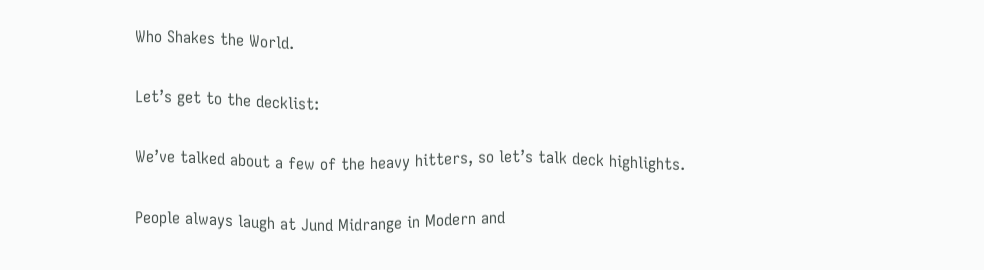Who Shakes the World.

Let’s get to the decklist:

We’ve talked about a few of the heavy hitters, so let’s talk deck highlights.

People always laugh at Jund Midrange in Modern and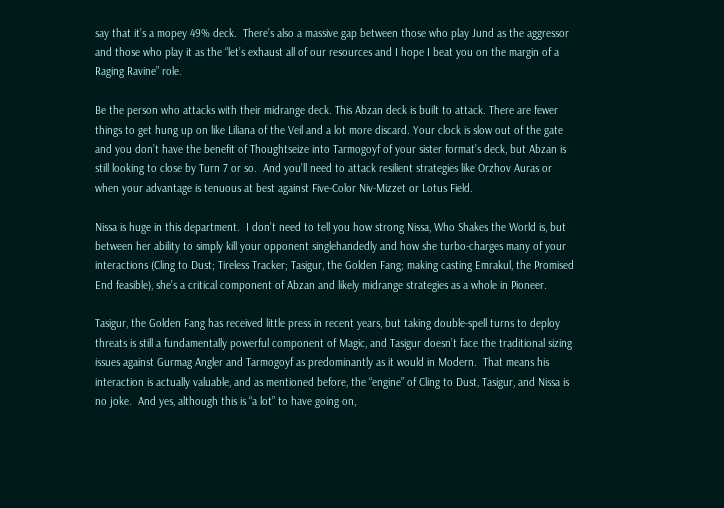say that it’s a mopey 49% deck.  There’s also a massive gap between those who play Jund as the aggressor and those who play it as the “let’s exhaust all of our resources and I hope I beat you on the margin of a Raging Ravine” role.

Be the person who attacks with their midrange deck. This Abzan deck is built to attack. There are fewer things to get hung up on like Liliana of the Veil and a lot more discard. Your clock is slow out of the gate and you don’t have the benefit of Thoughtseize into Tarmogoyf of your sister format’s deck, but Abzan is still looking to close by Turn 7 or so.  And you’ll need to attack resilient strategies like Orzhov Auras or when your advantage is tenuous at best against Five-Color Niv-Mizzet or Lotus Field.

Nissa is huge in this department.  I don’t need to tell you how strong Nissa, Who Shakes the World is, but between her ability to simply kill your opponent singlehandedly and how she turbo-charges many of your interactions (Cling to Dust; Tireless Tracker; Tasigur, the Golden Fang; making casting Emrakul, the Promised End feasible), she’s a critical component of Abzan and likely midrange strategies as a whole in Pioneer.

Tasigur, the Golden Fang has received little press in recent years, but taking double-spell turns to deploy threats is still a fundamentally powerful component of Magic, and Tasigur doesn’t face the traditional sizing issues against Gurmag Angler and Tarmogoyf as predominantly as it would in Modern.  That means his interaction is actually valuable, and as mentioned before, the “engine” of Cling to Dust, Tasigur, and Nissa is no joke.  And yes, although this is “a lot” to have going on,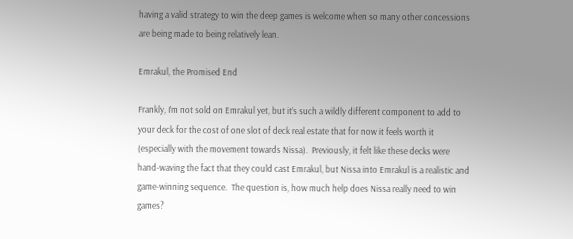having a valid strategy to win the deep games is welcome when so many other concessions are being made to being relatively lean.

Emrakul, the Promised End

Frankly, I’m not sold on Emrakul yet, but it’s such a wildly different component to add to your deck for the cost of one slot of deck real estate that for now it feels worth it (especially with the movement towards Nissa).  Previously, it felt like these decks were hand-waving the fact that they could cast Emrakul, but Nissa into Emrakul is a realistic and game-winning sequence.  The question is, how much help does Nissa really need to win games?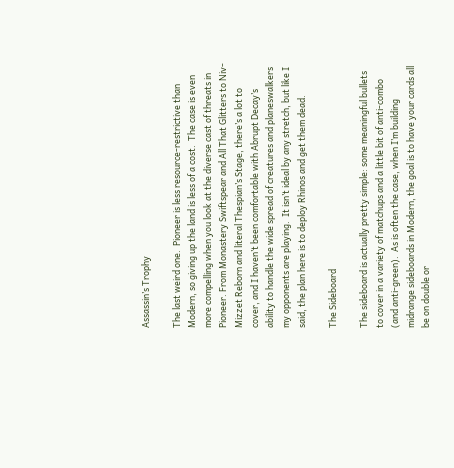Assassin’s Trophy

The last weird one.  Pioneer is less resource-restrictive than Modern, so giving up the land is less of a cost.  The case is even more compelling when you look at the diverse cast of threats in Pioneer. From Monastery Swiftspear and All That Glitters to Niv-Mizzet Reborn and literal Thespian’s Stage, there’s a lot to cover, and I haven’t been comfortable with Abrupt Decay’s ability to handle the wide spread of creatures and planeswalkers my opponents are playing.  It isn’t ideal by any stretch, but like I said, the plan here is to deploy Rhinos and get them dead.

The Sideboard

The sideboard is actually pretty simple: some meaningful bullets to cover in a variety of matchups and a little bit of anti-combo (and anti-green).  As is often the case, when I’m building midrange sideboards in Modern, the goal is to have your cards all be on double or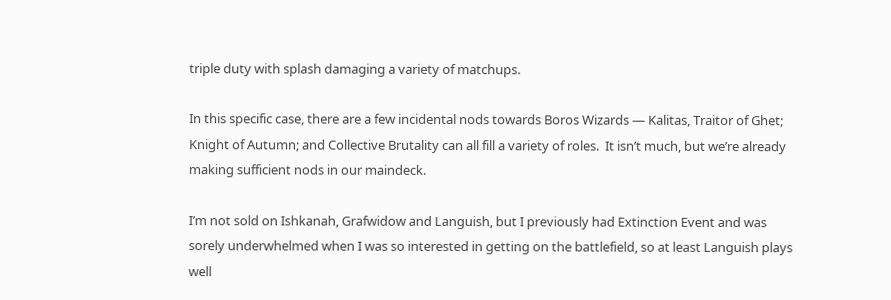triple duty with splash damaging a variety of matchups.

In this specific case, there are a few incidental nods towards Boros Wizards — Kalitas, Traitor of Ghet; Knight of Autumn; and Collective Brutality can all fill a variety of roles.  It isn’t much, but we’re already making sufficient nods in our maindeck.

I’m not sold on Ishkanah, Grafwidow and Languish, but I previously had Extinction Event and was sorely underwhelmed when I was so interested in getting on the battlefield, so at least Languish plays well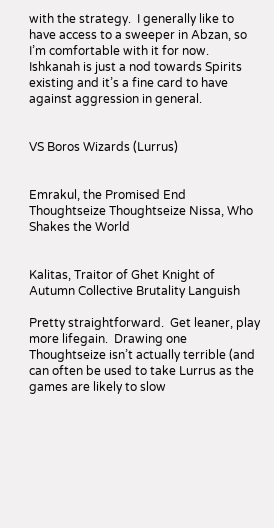with the strategy.  I generally like to have access to a sweeper in Abzan, so I’m comfortable with it for now.  Ishkanah is just a nod towards Spirits existing and it’s a fine card to have against aggression in general.


VS Boros Wizards (Lurrus)


Emrakul, the Promised End Thoughtseize Thoughtseize Nissa, Who Shakes the World


Kalitas, Traitor of Ghet Knight of Autumn Collective Brutality Languish

Pretty straightforward.  Get leaner, play more lifegain.  Drawing one Thoughtseize isn’t actually terrible (and can often be used to take Lurrus as the games are likely to slow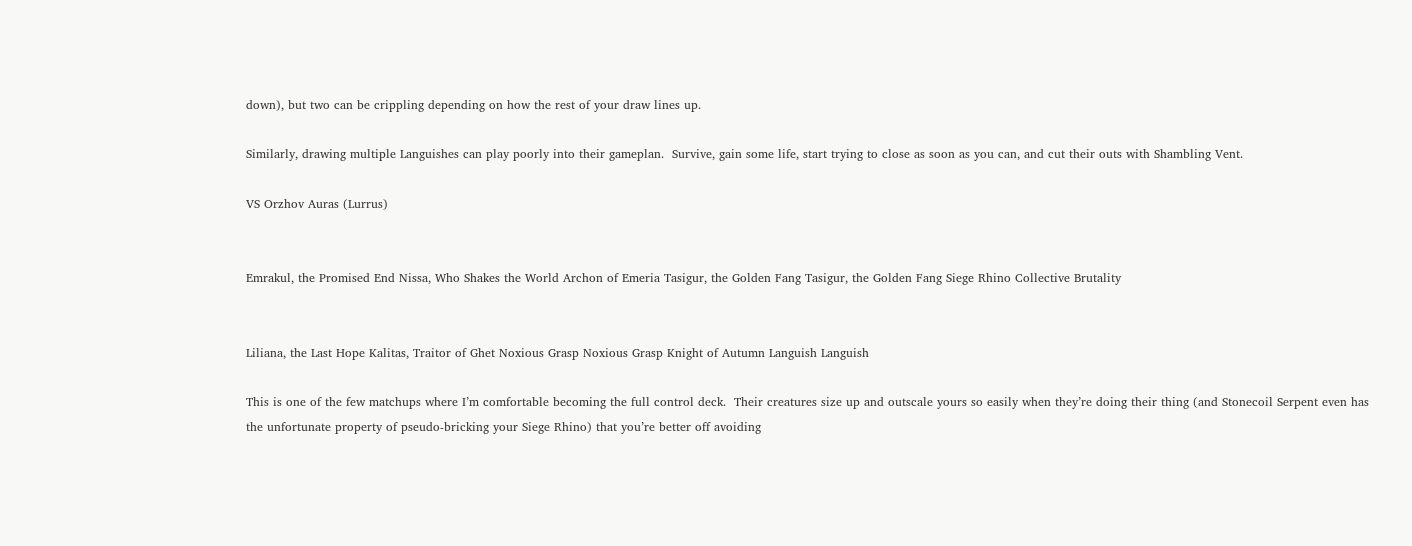down), but two can be crippling depending on how the rest of your draw lines up.

Similarly, drawing multiple Languishes can play poorly into their gameplan.  Survive, gain some life, start trying to close as soon as you can, and cut their outs with Shambling Vent.

VS Orzhov Auras (Lurrus)


Emrakul, the Promised End Nissa, Who Shakes the World Archon of Emeria Tasigur, the Golden Fang Tasigur, the Golden Fang Siege Rhino Collective Brutality


Liliana, the Last Hope Kalitas, Traitor of Ghet Noxious Grasp Noxious Grasp Knight of Autumn Languish Languish

This is one of the few matchups where I’m comfortable becoming the full control deck.  Their creatures size up and outscale yours so easily when they’re doing their thing (and Stonecoil Serpent even has the unfortunate property of pseudo-bricking your Siege Rhino) that you’re better off avoiding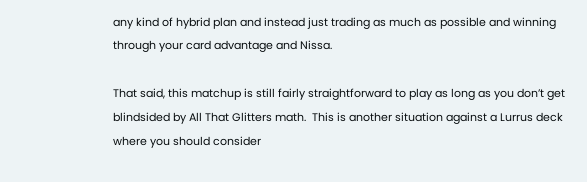any kind of hybrid plan and instead just trading as much as possible and winning through your card advantage and Nissa.

That said, this matchup is still fairly straightforward to play as long as you don’t get blindsided by All That Glitters math.  This is another situation against a Lurrus deck where you should consider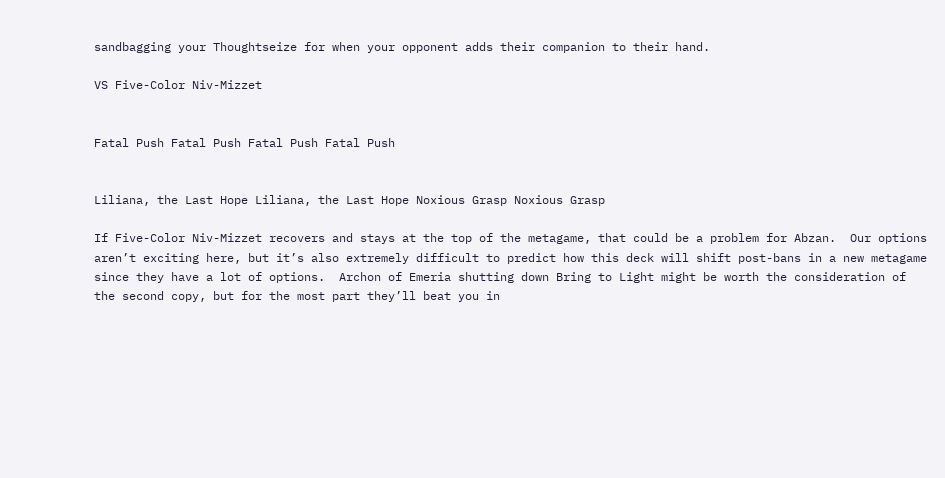sandbagging your Thoughtseize for when your opponent adds their companion to their hand.

VS Five-Color Niv-Mizzet


Fatal Push Fatal Push Fatal Push Fatal Push


Liliana, the Last Hope Liliana, the Last Hope Noxious Grasp Noxious Grasp

If Five-Color Niv-Mizzet recovers and stays at the top of the metagame, that could be a problem for Abzan.  Our options aren’t exciting here, but it’s also extremely difficult to predict how this deck will shift post-bans in a new metagame since they have a lot of options.  Archon of Emeria shutting down Bring to Light might be worth the consideration of the second copy, but for the most part they’ll beat you in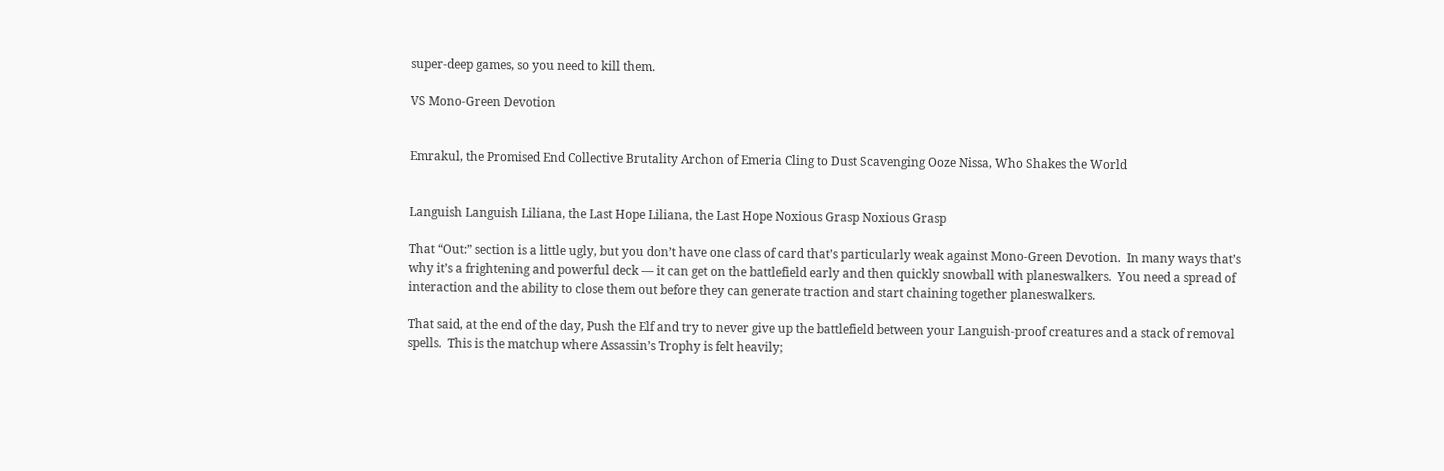super-deep games, so you need to kill them.

VS Mono-Green Devotion


Emrakul, the Promised End Collective Brutality Archon of Emeria Cling to Dust Scavenging Ooze Nissa, Who Shakes the World


Languish Languish Liliana, the Last Hope Liliana, the Last Hope Noxious Grasp Noxious Grasp

That “Out:” section is a little ugly, but you don’t have one class of card that’s particularly weak against Mono-Green Devotion.  In many ways that’s why it’s a frightening and powerful deck — it can get on the battlefield early and then quickly snowball with planeswalkers.  You need a spread of interaction and the ability to close them out before they can generate traction and start chaining together planeswalkers.

That said, at the end of the day, Push the Elf and try to never give up the battlefield between your Languish-proof creatures and a stack of removal spells.  This is the matchup where Assassin’s Trophy is felt heavily;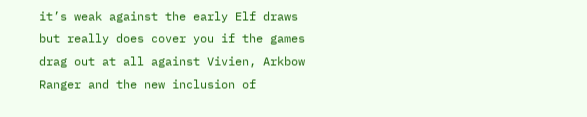it’s weak against the early Elf draws but really does cover you if the games drag out at all against Vivien, Arkbow Ranger and the new inclusion of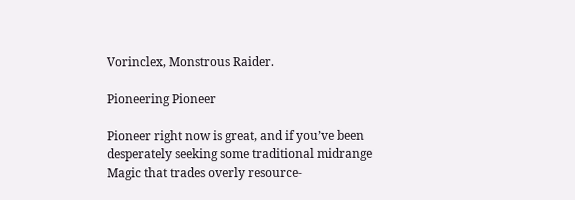Vorinclex, Monstrous Raider.

Pioneering Pioneer

Pioneer right now is great, and if you’ve been desperately seeking some traditional midrange Magic that trades overly resource-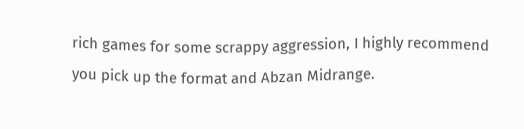rich games for some scrappy aggression, I highly recommend you pick up the format and Abzan Midrange.